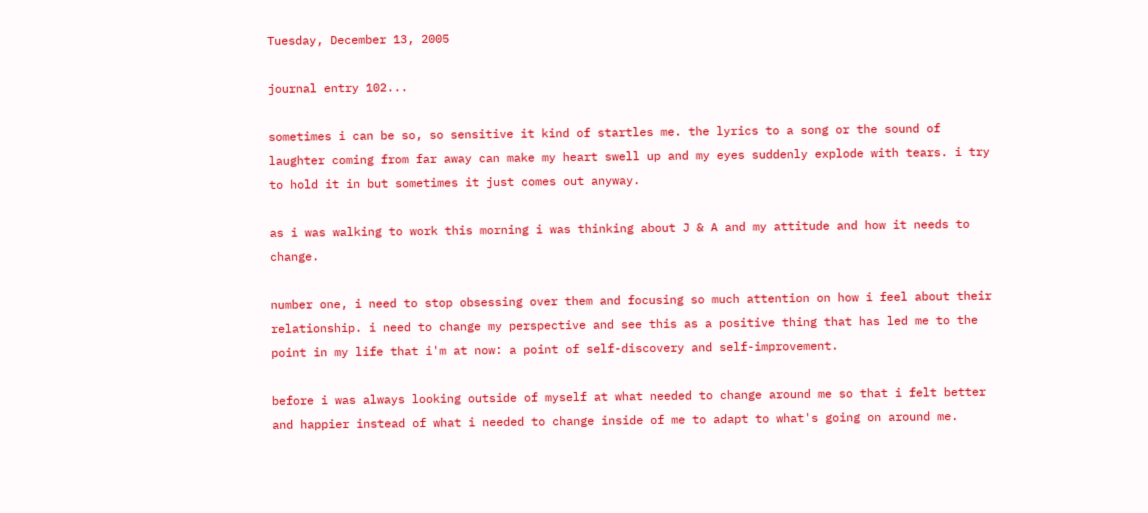Tuesday, December 13, 2005

journal entry 102...

sometimes i can be so, so sensitive it kind of startles me. the lyrics to a song or the sound of laughter coming from far away can make my heart swell up and my eyes suddenly explode with tears. i try to hold it in but sometimes it just comes out anyway.

as i was walking to work this morning i was thinking about J & A and my attitude and how it needs to change.

number one, i need to stop obsessing over them and focusing so much attention on how i feel about their relationship. i need to change my perspective and see this as a positive thing that has led me to the point in my life that i'm at now: a point of self-discovery and self-improvement.

before i was always looking outside of myself at what needed to change around me so that i felt better and happier instead of what i needed to change inside of me to adapt to what's going on around me.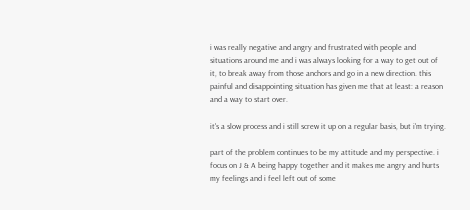i was really negative and angry and frustrated with people and situations around me and i was always looking for a way to get out of it, to break away from those anchors and go in a new direction. this painful and disappointing situation has given me that at least: a reason and a way to start over.

it's a slow process and i still screw it up on a regular basis, but i'm trying.

part of the problem continues to be my attitude and my perspective. i focus on J & A being happy together and it makes me angry and hurts my feelings and i feel left out of some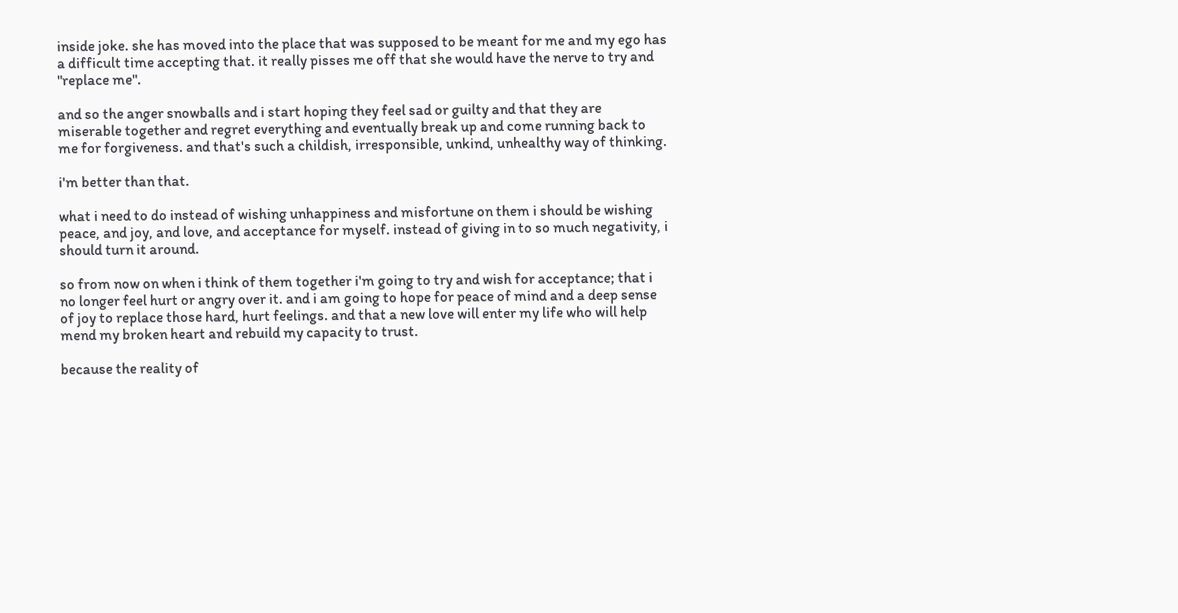inside joke. she has moved into the place that was supposed to be meant for me and my ego has a difficult time accepting that. it really pisses me off that she would have the nerve to try and "replace me".

and so the anger snowballs and i start hoping they feel sad or guilty and that they are miserable together and regret everything and eventually break up and come running back to me for forgiveness. and that's such a childish, irresponsible, unkind, unhealthy way of thinking.

i'm better than that.

what i need to do instead of wishing unhappiness and misfortune on them i should be wishing peace, and joy, and love, and acceptance for myself. instead of giving in to so much negativity, i should turn it around.

so from now on when i think of them together i'm going to try and wish for acceptance; that i no longer feel hurt or angry over it. and i am going to hope for peace of mind and a deep sense of joy to replace those hard, hurt feelings. and that a new love will enter my life who will help mend my broken heart and rebuild my capacity to trust.

because the reality of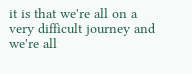it is that we're all on a very difficult journey and we're all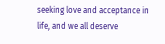seeking love and acceptance in life, and we all deserve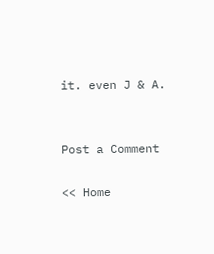it. even J & A.


Post a Comment

<< Home